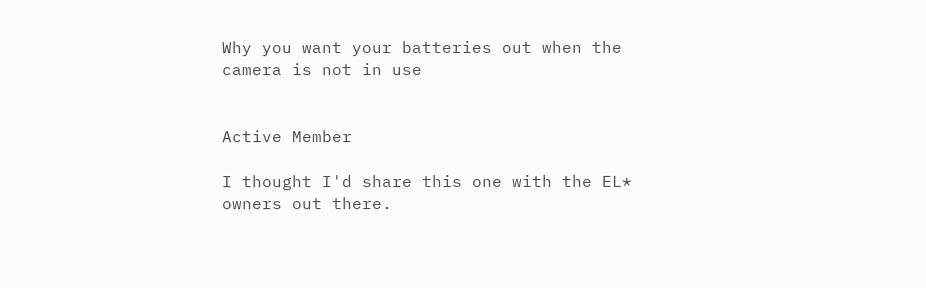Why you want your batteries out when the camera is not in use


Active Member

I thought I'd share this one with the EL* owners out there.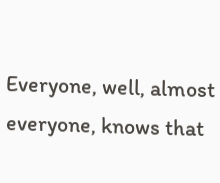Everyone, well, almost everyone, knows that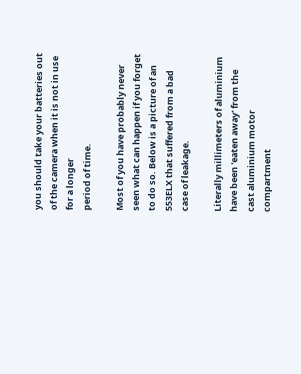you should take your batteries out of the camera when it is not in use for a longer
period of time.

Most of you have probably never seen what can happen if you forget
to do so. Below is a picture of an 553ELX that suffered from a bad
case of leakage.

Literally millimeters of aluminium have been 'eaten away' from the
cast aluminium motor compartment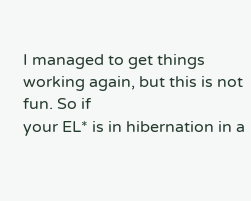I managed to get things working again, but this is not fun. So if
your EL* is in hibernation in a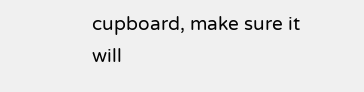cupboard, make sure it will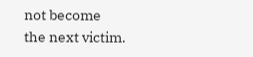not become
the next victim.